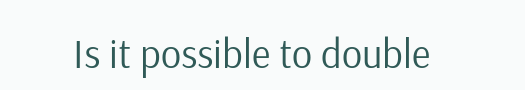Is it possible to double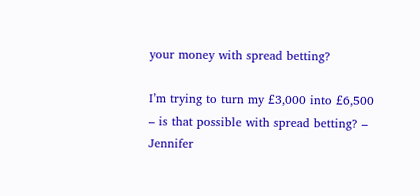your money with spread betting?

I’m trying to turn my £3,000 into £6,500 – is that possible with spread betting? – Jennifer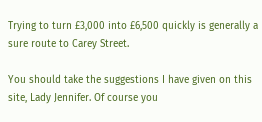Trying to turn £3,000 into £6,500 quickly is generally a sure route to Carey Street.

You should take the suggestions I have given on this site, Lady Jennifer. Of course you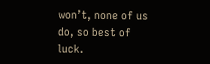won’t, none of us do, so best of luck.